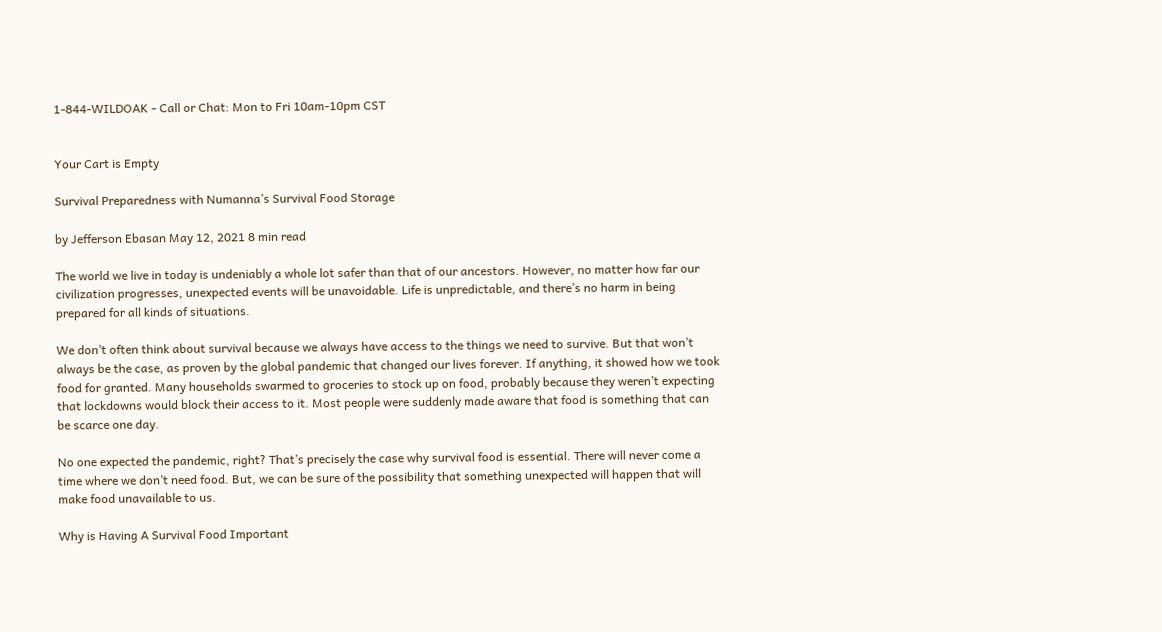1-844-WILDOAK - Call or Chat: Mon to Fri 10am-10pm CST


Your Cart is Empty

Survival Preparedness with Numanna’s Survival Food Storage

by Jefferson Ebasan May 12, 2021 8 min read

The world we live in today is undeniably a whole lot safer than that of our ancestors. However, no matter how far our civilization progresses, unexpected events will be unavoidable. Life is unpredictable, and there’s no harm in being prepared for all kinds of situations.

We don’t often think about survival because we always have access to the things we need to survive. But that won’t always be the case, as proven by the global pandemic that changed our lives forever. If anything, it showed how we took food for granted. Many households swarmed to groceries to stock up on food, probably because they weren’t expecting that lockdowns would block their access to it. Most people were suddenly made aware that food is something that can be scarce one day.

No one expected the pandemic, right? That’s precisely the case why survival food is essential. There will never come a time where we don’t need food. But, we can be sure of the possibility that something unexpected will happen that will make food unavailable to us.

Why is Having A Survival Food Important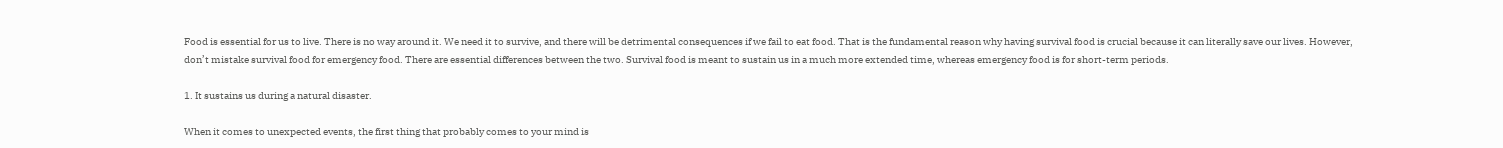Food is essential for us to live. There is no way around it. We need it to survive, and there will be detrimental consequences if we fail to eat food. That is the fundamental reason why having survival food is crucial because it can literally save our lives. However, don’t mistake survival food for emergency food. There are essential differences between the two. Survival food is meant to sustain us in a much more extended time, whereas emergency food is for short-term periods.

1. It sustains us during a natural disaster.

When it comes to unexpected events, the first thing that probably comes to your mind is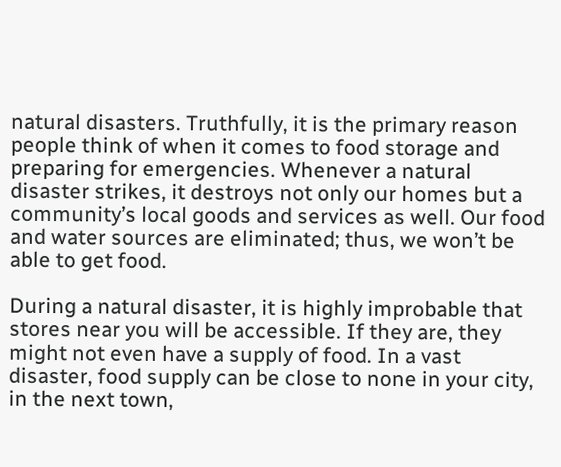natural disasters. Truthfully, it is the primary reason people think of when it comes to food storage and preparing for emergencies. Whenever a natural disaster strikes, it destroys not only our homes but a community’s local goods and services as well. Our food and water sources are eliminated; thus, we won’t be able to get food.

During a natural disaster, it is highly improbable that stores near you will be accessible. If they are, they might not even have a supply of food. In a vast disaster, food supply can be close to none in your city, in the next town,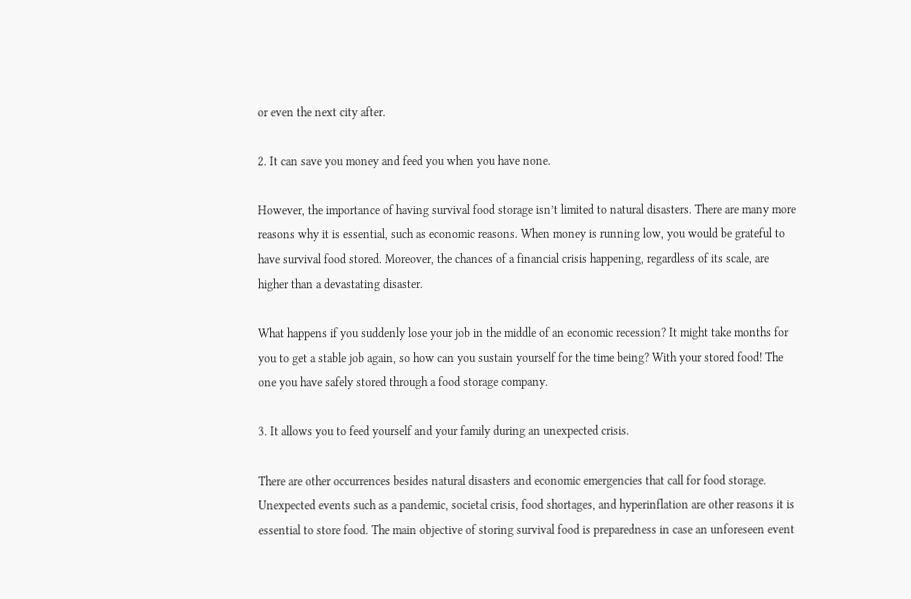or even the next city after.

2. It can save you money and feed you when you have none.

However, the importance of having survival food storage isn’t limited to natural disasters. There are many more reasons why it is essential, such as economic reasons. When money is running low, you would be grateful to have survival food stored. Moreover, the chances of a financial crisis happening, regardless of its scale, are higher than a devastating disaster.

What happens if you suddenly lose your job in the middle of an economic recession? It might take months for you to get a stable job again, so how can you sustain yourself for the time being? With your stored food! The one you have safely stored through a food storage company.

3. It allows you to feed yourself and your family during an unexpected crisis.

There are other occurrences besides natural disasters and economic emergencies that call for food storage. Unexpected events such as a pandemic, societal crisis, food shortages, and hyperinflation are other reasons it is essential to store food. The main objective of storing survival food is preparedness in case an unforeseen event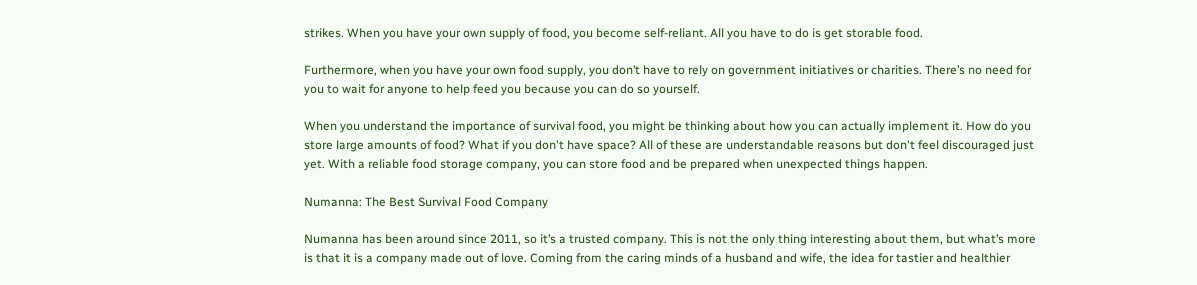strikes. When you have your own supply of food, you become self-reliant. All you have to do is get storable food.

Furthermore, when you have your own food supply, you don’t have to rely on government initiatives or charities. There’s no need for you to wait for anyone to help feed you because you can do so yourself.

When you understand the importance of survival food, you might be thinking about how you can actually implement it. How do you store large amounts of food? What if you don't have space? All of these are understandable reasons but don't feel discouraged just yet. With a reliable food storage company, you can store food and be prepared when unexpected things happen.

Numanna: The Best Survival Food Company

Numanna has been around since 2011, so it’s a trusted company. This is not the only thing interesting about them, but what’s more is that it is a company made out of love. Coming from the caring minds of a husband and wife, the idea for tastier and healthier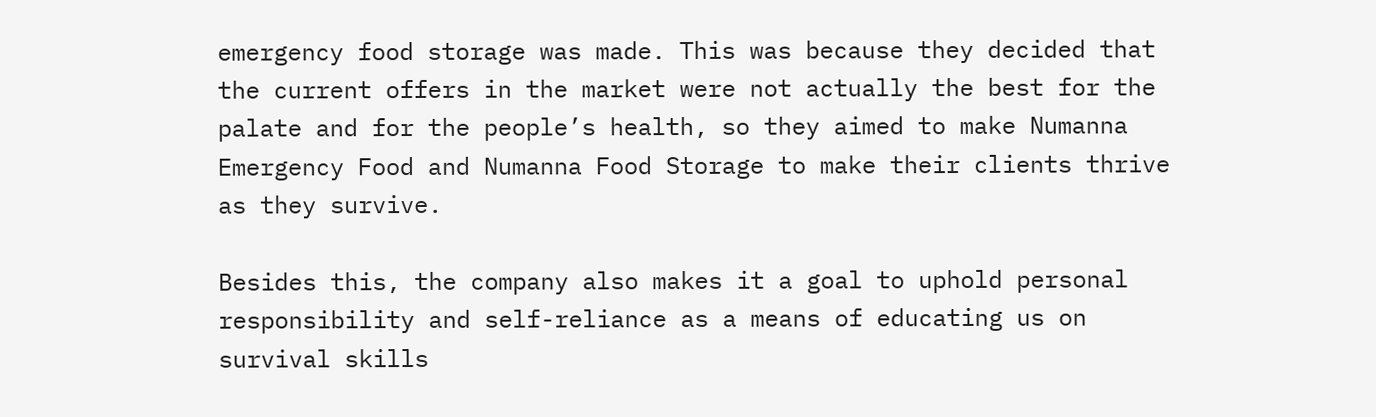emergency food storage was made. This was because they decided that the current offers in the market were not actually the best for the palate and for the people’s health, so they aimed to make Numanna Emergency Food and Numanna Food Storage to make their clients thrive as they survive.

Besides this, the company also makes it a goal to uphold personal responsibility and self-reliance as a means of educating us on survival skills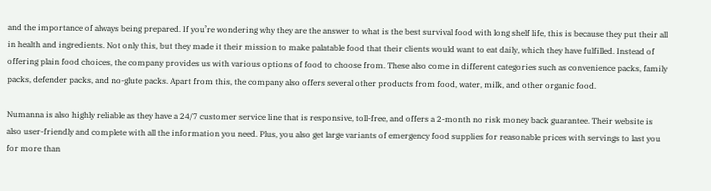and the importance of always being prepared. If you’re wondering why they are the answer to what is the best survival food with long shelf life, this is because they put their all in health and ingredients. Not only this, but they made it their mission to make palatable food that their clients would want to eat daily, which they have fulfilled. Instead of offering plain food choices, the company provides us with various options of food to choose from. These also come in different categories such as convenience packs, family packs, defender packs, and no-glute packs. Apart from this, the company also offers several other products from food, water, milk, and other organic food.

Numanna is also highly reliable as they have a 24/7 customer service line that is responsive, toll-free, and offers a 2-month no risk money back guarantee. Their website is also user-friendly and complete with all the information you need. Plus, you also get large variants of emergency food supplies for reasonable prices with servings to last you for more than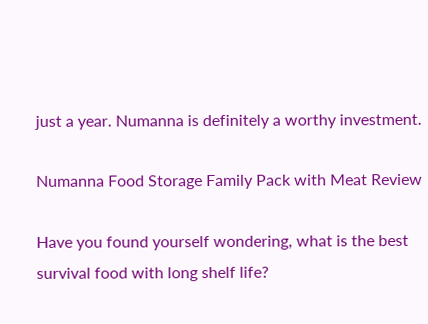just a year. Numanna is definitely a worthy investment.

Numanna Food Storage Family Pack with Meat Review

Have you found yourself wondering, what is the best survival food with long shelf life?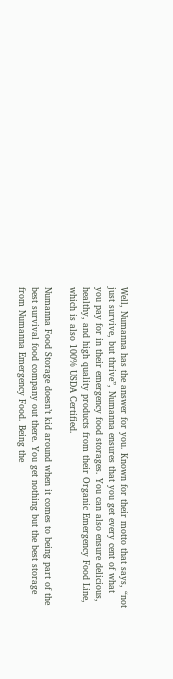Well, Numanna has the answer for you. Known for their motto that says, “not just survive, but thrive”, Numanna ensures that you get every cent of what you pay for in their emergency food storages. You can also ensure delicious, healthy, and high quality products from their Organic Emergency Food Line, which is also 100% USDA Certified.

Numanna Food Storage doesn’t kid around when it comes to being part of the best survival food company out there. You get nothing but the best storage from Numanna Emergency Food. Being the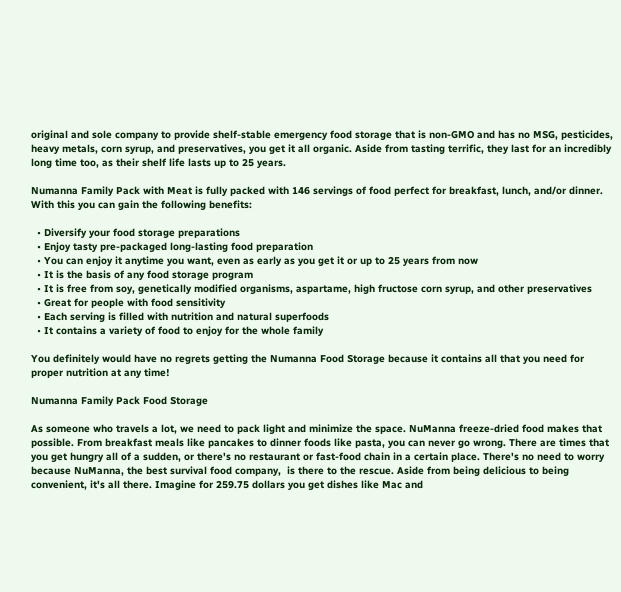original and sole company to provide shelf-stable emergency food storage that is non-GMO and has no MSG, pesticides, heavy metals, corn syrup, and preservatives, you get it all organic. Aside from tasting terrific, they last for an incredibly long time too, as their shelf life lasts up to 25 years.

Numanna Family Pack with Meat is fully packed with 146 servings of food perfect for breakfast, lunch, and/or dinner. With this you can gain the following benefits:

  • Diversify your food storage preparations
  • Enjoy tasty pre-packaged long-lasting food preparation
  • You can enjoy it anytime you want, even as early as you get it or up to 25 years from now
  • It is the basis of any food storage program
  • It is free from soy, genetically modified organisms, aspartame, high fructose corn syrup, and other preservatives
  • Great for people with food sensitivity
  • Each serving is filled with nutrition and natural superfoods
  • It contains a variety of food to enjoy for the whole family

You definitely would have no regrets getting the Numanna Food Storage because it contains all that you need for proper nutrition at any time!

Numanna Family Pack Food Storage

As someone who travels a lot, we need to pack light and minimize the space. NuManna freeze-dried food makes that possible. From breakfast meals like pancakes to dinner foods like pasta, you can never go wrong. There are times that you get hungry all of a sudden, or there's no restaurant or fast-food chain in a certain place. There's no need to worry because NuManna, the best survival food company,  is there to the rescue. Aside from being delicious to being convenient, it's all there. Imagine for 259.75 dollars you get dishes like Mac and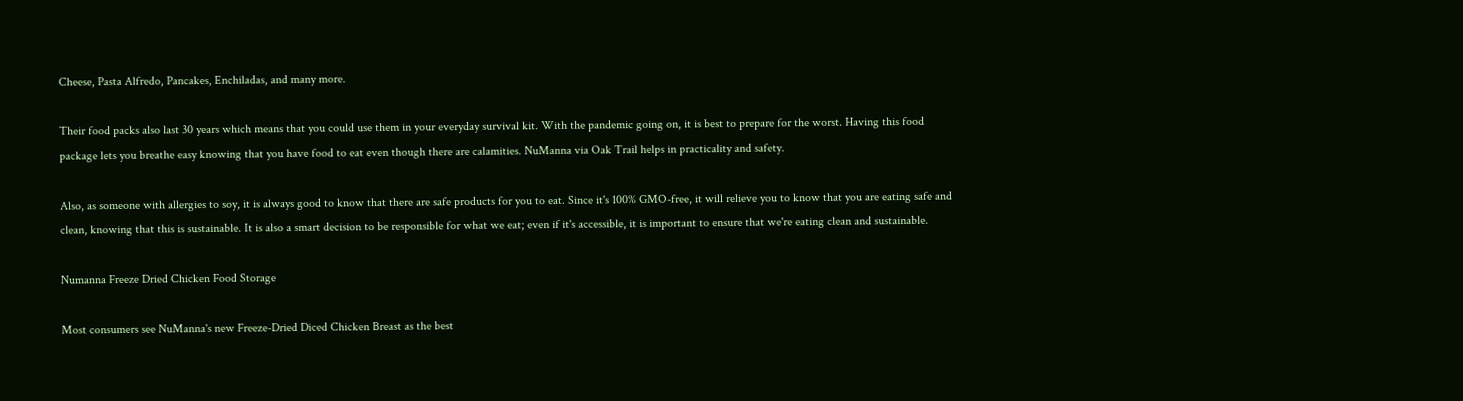Cheese, Pasta Alfredo, Pancakes, Enchiladas, and many more.

Their food packs also last 30 years which means that you could use them in your everyday survival kit. With the pandemic going on, it is best to prepare for the worst. Having this food package lets you breathe easy knowing that you have food to eat even though there are calamities. NuManna via Oak Trail helps in practicality and safety.

Also, as someone with allergies to soy, it is always good to know that there are safe products for you to eat. Since it's 100% GMO-free, it will relieve you to know that you are eating safe and clean, knowing that this is sustainable. It is also a smart decision to be responsible for what we eat; even if it's accessible, it is important to ensure that we're eating clean and sustainable.

Numanna Freeze Dried Chicken Food Storage

Most consumers see NuManna's new Freeze-Dried Diced Chicken Breast as the best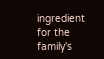ingredient for the family's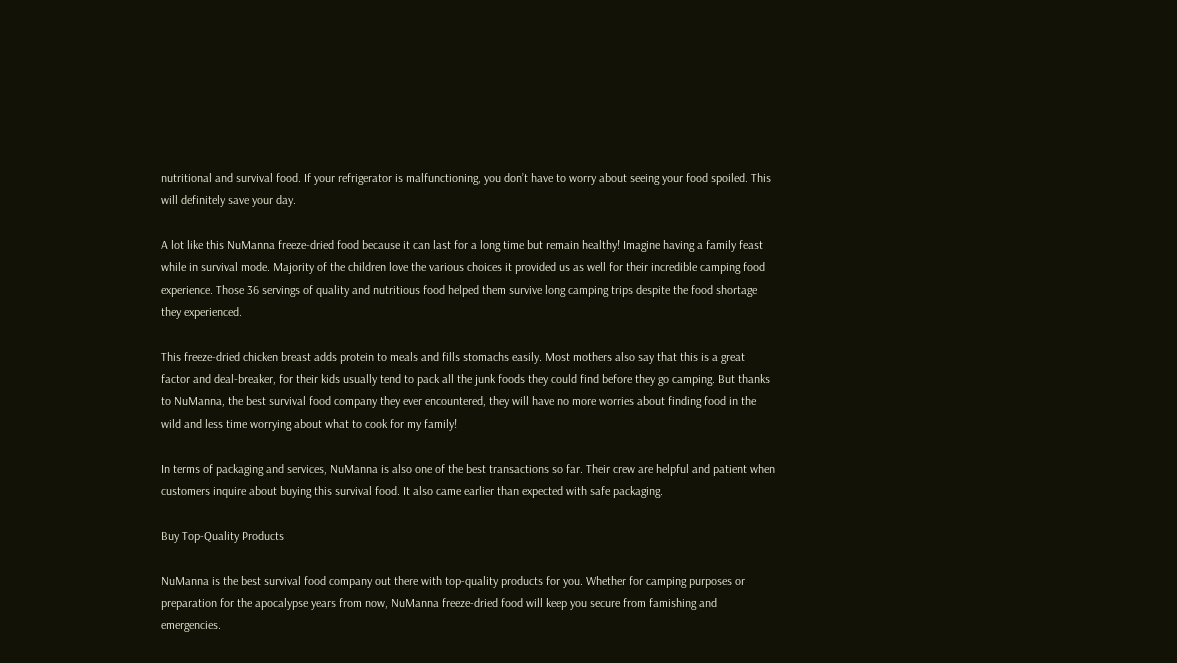nutritional and survival food. If your refrigerator is malfunctioning, you don’t have to worry about seeing your food spoiled. This will definitely save your day.

A lot like this NuManna freeze-dried food because it can last for a long time but remain healthy! Imagine having a family feast while in survival mode. Majority of the children love the various choices it provided us as well for their incredible camping food experience. Those 36 servings of quality and nutritious food helped them survive long camping trips despite the food shortage they experienced.

This freeze-dried chicken breast adds protein to meals and fills stomachs easily. Most mothers also say that this is a great factor and deal-breaker, for their kids usually tend to pack all the junk foods they could find before they go camping. But thanks to NuManna, the best survival food company they ever encountered, they will have no more worries about finding food in the wild and less time worrying about what to cook for my family!

In terms of packaging and services, NuManna is also one of the best transactions so far. Their crew are helpful and patient when customers inquire about buying this survival food. It also came earlier than expected with safe packaging.

Buy Top-Quality Products

NuManna is the best survival food company out there with top-quality products for you. Whether for camping purposes or preparation for the apocalypse years from now, NuManna freeze-dried food will keep you secure from famishing and emergencies.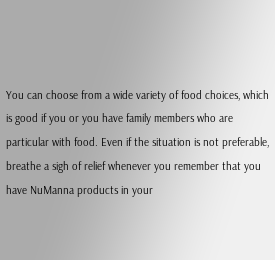You can choose from a wide variety of food choices, which is good if you or you have family members who are particular with food. Even if the situation is not preferable, breathe a sigh of relief whenever you remember that you have NuManna products in your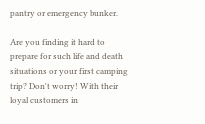pantry or emergency bunker.

Are you finding it hard to prepare for such life and death situations or your first camping trip? Don't worry! With their loyal customers in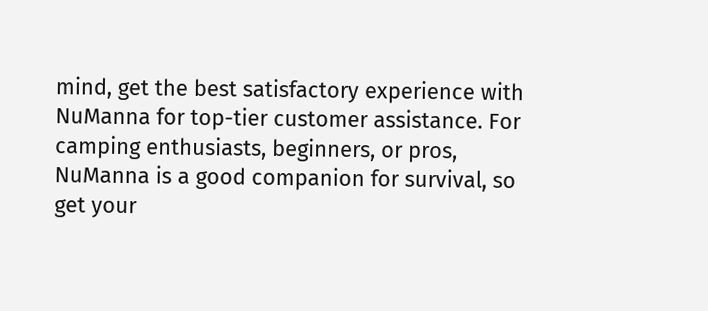mind, get the best satisfactory experience with NuManna for top-tier customer assistance. For camping enthusiasts, beginners, or pros, NuManna is a good companion for survival, so get your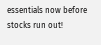essentials now before stocks run out!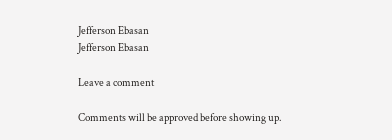Jefferson Ebasan
Jefferson Ebasan

Leave a comment

Comments will be approved before showing up.